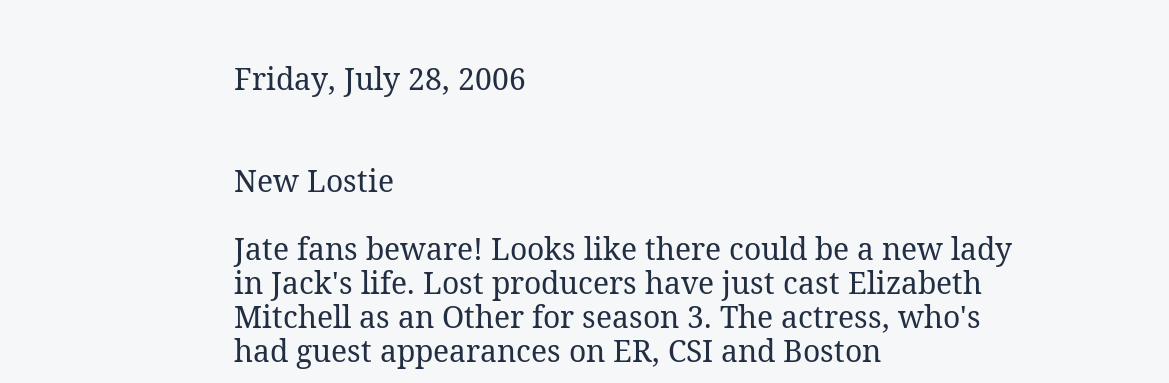Friday, July 28, 2006


New Lostie

Jate fans beware! Looks like there could be a new lady in Jack's life. Lost producers have just cast Elizabeth Mitchell as an Other for season 3. The actress, who's had guest appearances on ER, CSI and Boston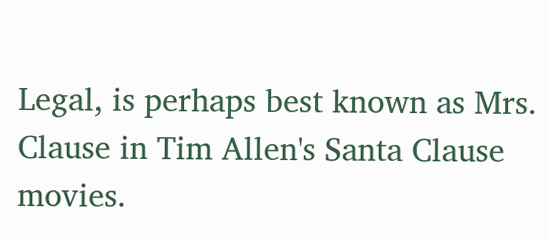Legal, is perhaps best known as Mrs. Clause in Tim Allen's Santa Clause movies.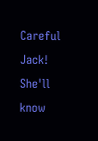Careful Jack! She'll know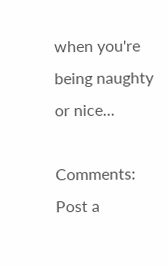when you're being naughty or nice...

Comments: Post a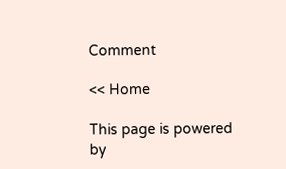Comment

<< Home

This page is powered by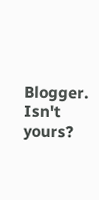Blogger. Isn't yours?